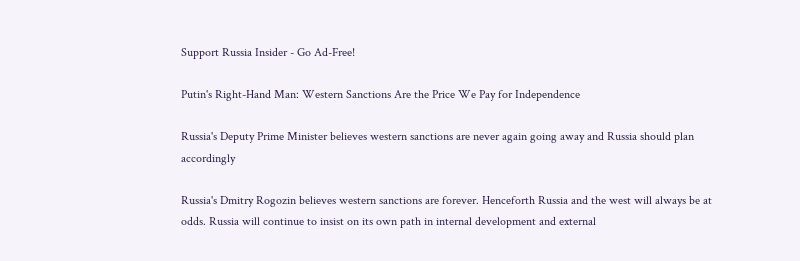Support Russia Insider - Go Ad-Free!

Putin's Right-Hand Man: Western Sanctions Are the Price We Pay for Independence

Russia's Deputy Prime Minister believes western sanctions are never again going away and Russia should plan accordingly

Russia's Dmitry Rogozin believes western sanctions are forever. Henceforth Russia and the west will always be at odds. Russia will continue to insist on its own path in internal development and external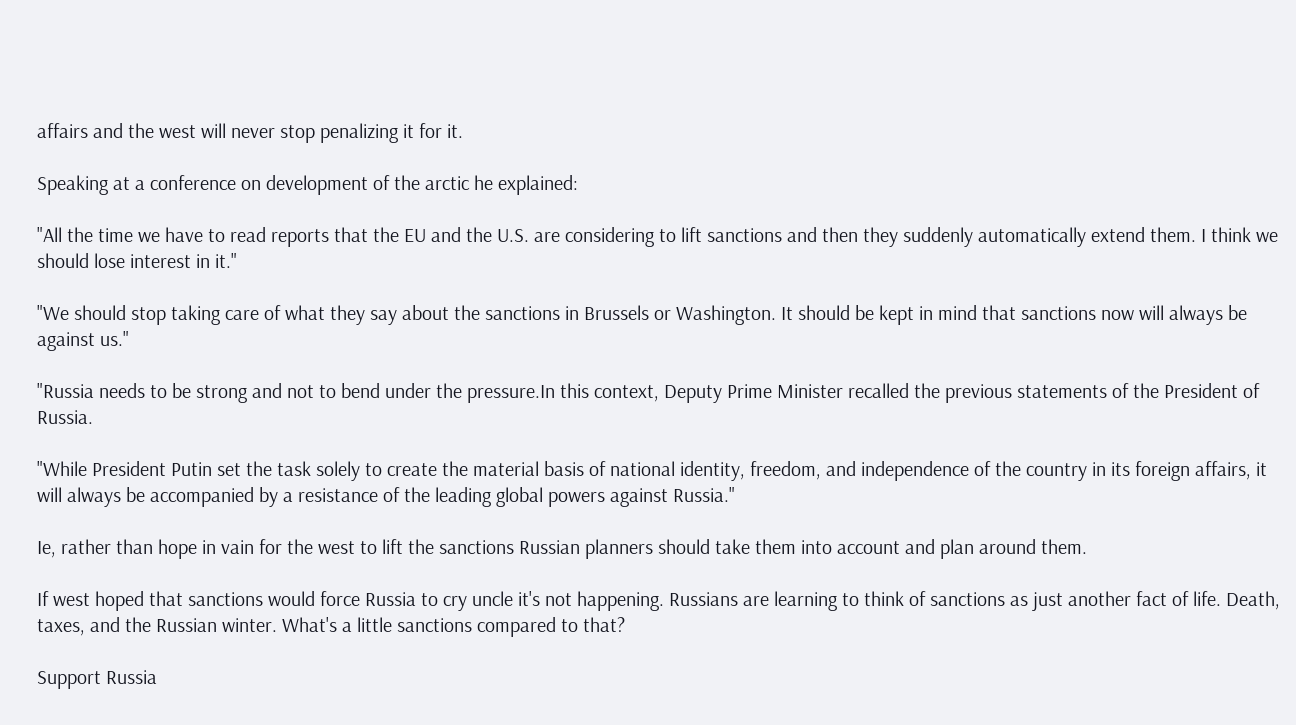affairs and the west will never stop penalizing it for it.

Speaking at a conference on development of the arctic he explained:

"All the time we have to read reports that the EU and the U.S. are considering to lift sanctions and then they suddenly automatically extend them. I think we should lose interest in it."

"We should stop taking care of what they say about the sanctions in Brussels or Washington. It should be kept in mind that sanctions now will always be against us."

"Russia needs to be strong and not to bend under the pressure.In this context, Deputy Prime Minister recalled the previous statements of the President of Russia.

"While President Putin set the task solely to create the material basis of national identity, freedom, and independence of the country in its foreign affairs, it will always be accompanied by a resistance of the leading global powers against Russia."

Ie, rather than hope in vain for the west to lift the sanctions Russian planners should take them into account and plan around them.

If west hoped that sanctions would force Russia to cry uncle it's not happening. Russians are learning to think of sanctions as just another fact of life. Death, taxes, and the Russian winter. What's a little sanctions compared to that?

Support Russia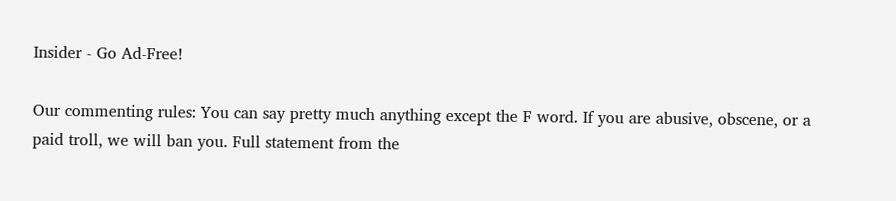Insider - Go Ad-Free!

Our commenting rules: You can say pretty much anything except the F word. If you are abusive, obscene, or a paid troll, we will ban you. Full statement from the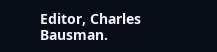Editor, Charles Bausman.